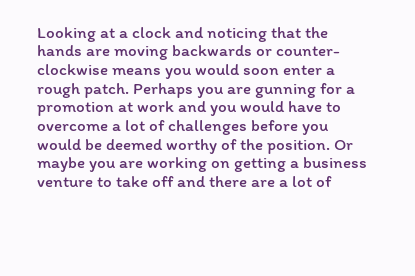Looking at a clock and noticing that the hands are moving backwards or counter-clockwise means you would soon enter a rough patch. Perhaps you are gunning for a promotion at work and you would have to overcome a lot of challenges before you would be deemed worthy of the position. Or maybe you are working on getting a business venture to take off and there are a lot of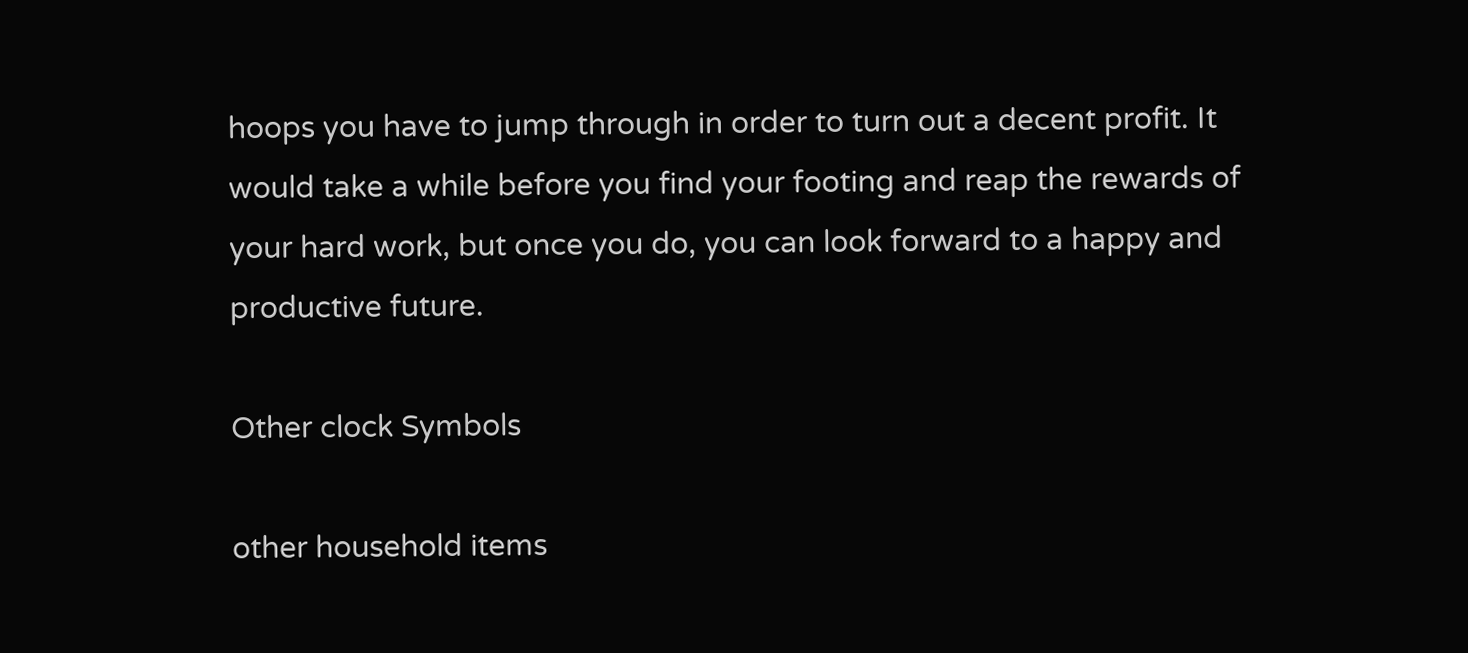hoops you have to jump through in order to turn out a decent profit. It would take a while before you find your footing and reap the rewards of your hard work, but once you do, you can look forward to a happy and productive future.

Other clock Symbols

other household items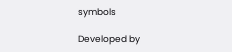symbols

Developed by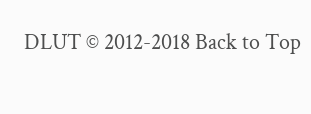DLUT © 2012-2018 Back to Top